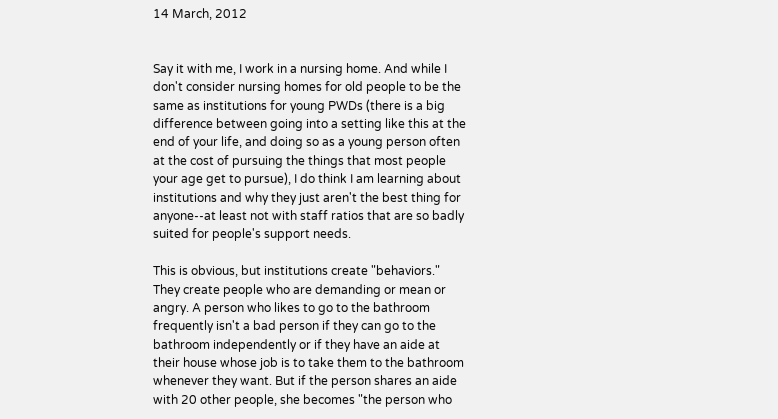14 March, 2012


Say it with me, I work in a nursing home. And while I don't consider nursing homes for old people to be the same as institutions for young PWDs (there is a big difference between going into a setting like this at the end of your life, and doing so as a young person often at the cost of pursuing the things that most people your age get to pursue), I do think I am learning about institutions and why they just aren't the best thing for anyone--at least not with staff ratios that are so badly suited for people's support needs.

This is obvious, but institutions create "behaviors." They create people who are demanding or mean or angry. A person who likes to go to the bathroom frequently isn't a bad person if they can go to the bathroom independently or if they have an aide at their house whose job is to take them to the bathroom whenever they want. But if the person shares an aide with 20 other people, she becomes "the person who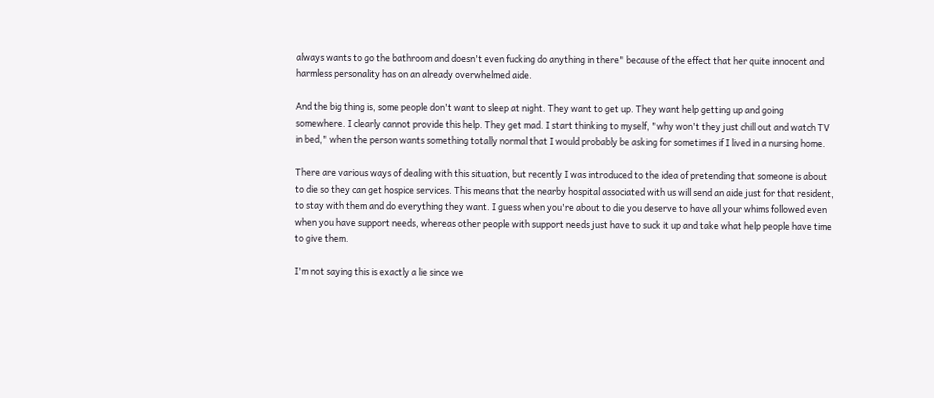always wants to go the bathroom and doesn't even fucking do anything in there" because of the effect that her quite innocent and harmless personality has on an already overwhelmed aide.

And the big thing is, some people don't want to sleep at night. They want to get up. They want help getting up and going somewhere. I clearly cannot provide this help. They get mad. I start thinking to myself, "why won't they just chill out and watch TV in bed," when the person wants something totally normal that I would probably be asking for sometimes if I lived in a nursing home.

There are various ways of dealing with this situation, but recently I was introduced to the idea of pretending that someone is about to die so they can get hospice services. This means that the nearby hospital associated with us will send an aide just for that resident, to stay with them and do everything they want. I guess when you're about to die you deserve to have all your whims followed even when you have support needs, whereas other people with support needs just have to suck it up and take what help people have time to give them.

I'm not saying this is exactly a lie since we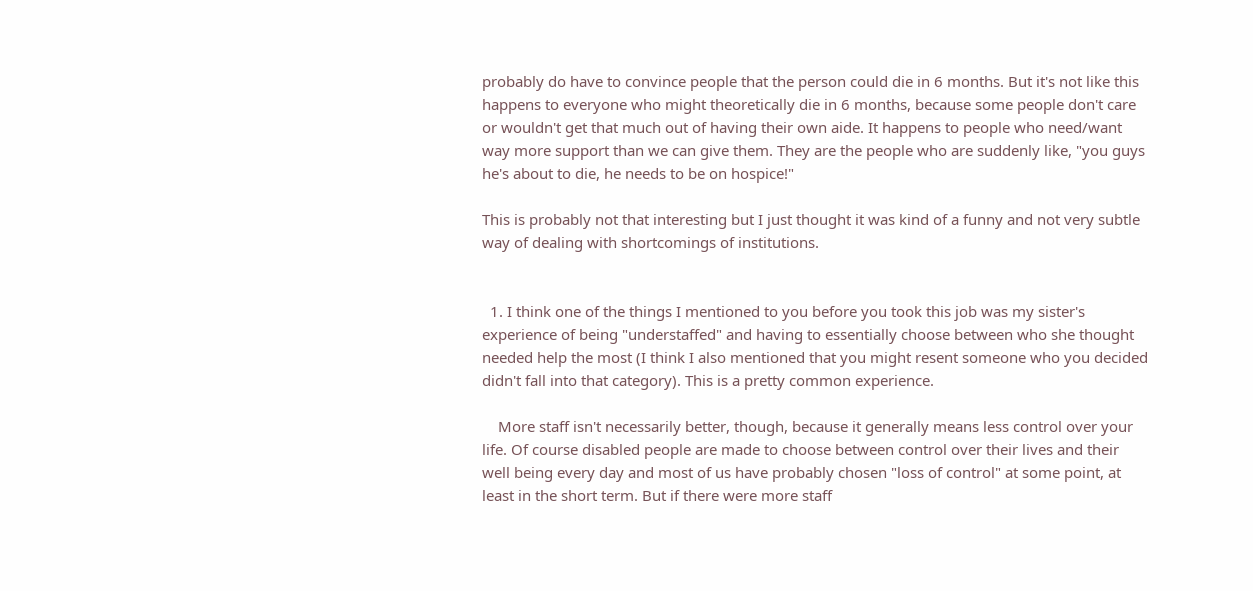probably do have to convince people that the person could die in 6 months. But it's not like this happens to everyone who might theoretically die in 6 months, because some people don't care or wouldn't get that much out of having their own aide. It happens to people who need/want way more support than we can give them. They are the people who are suddenly like, "you guys he's about to die, he needs to be on hospice!"

This is probably not that interesting but I just thought it was kind of a funny and not very subtle way of dealing with shortcomings of institutions.


  1. I think one of the things I mentioned to you before you took this job was my sister's experience of being "understaffed" and having to essentially choose between who she thought needed help the most (I think I also mentioned that you might resent someone who you decided didn't fall into that category). This is a pretty common experience.

    More staff isn't necessarily better, though, because it generally means less control over your life. Of course disabled people are made to choose between control over their lives and their well being every day and most of us have probably chosen "loss of control" at some point, at least in the short term. But if there were more staff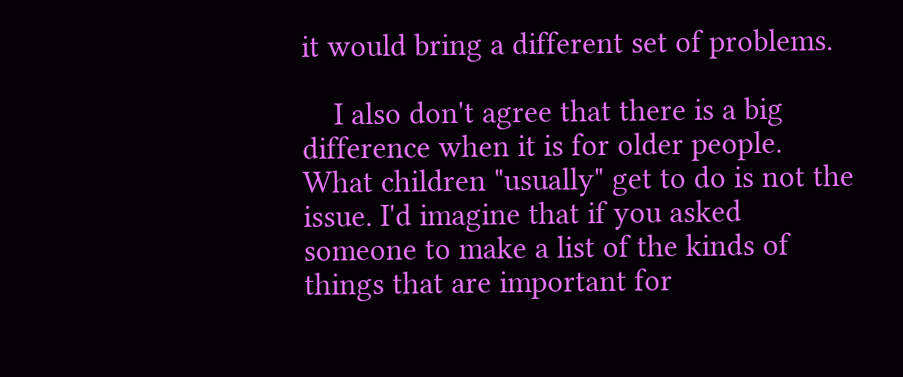it would bring a different set of problems.

    I also don't agree that there is a big difference when it is for older people. What children "usually" get to do is not the issue. I'd imagine that if you asked someone to make a list of the kinds of things that are important for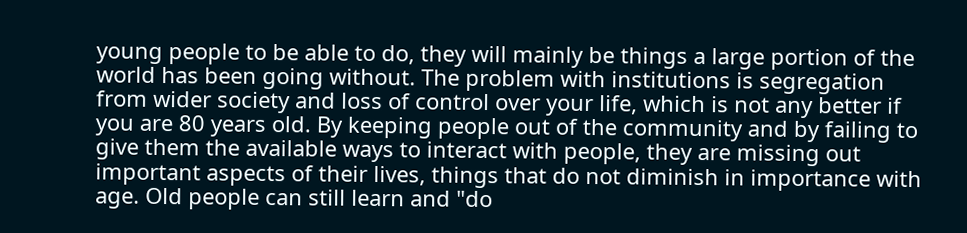young people to be able to do, they will mainly be things a large portion of the world has been going without. The problem with institutions is segregation from wider society and loss of control over your life, which is not any better if you are 80 years old. By keeping people out of the community and by failing to give them the available ways to interact with people, they are missing out important aspects of their lives, things that do not diminish in importance with age. Old people can still learn and "do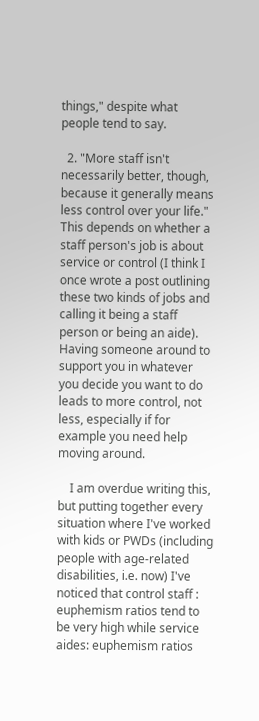things," despite what people tend to say.

  2. "More staff isn't necessarily better, though, because it generally means less control over your life." This depends on whether a staff person's job is about service or control (I think I once wrote a post outlining these two kinds of jobs and calling it being a staff person or being an aide). Having someone around to support you in whatever you decide you want to do leads to more control, not less, especially if for example you need help moving around.

    I am overdue writing this, but putting together every situation where I've worked with kids or PWDs (including people with age-related disabilities, i.e. now) I've noticed that control staff : euphemism ratios tend to be very high while service aides: euphemism ratios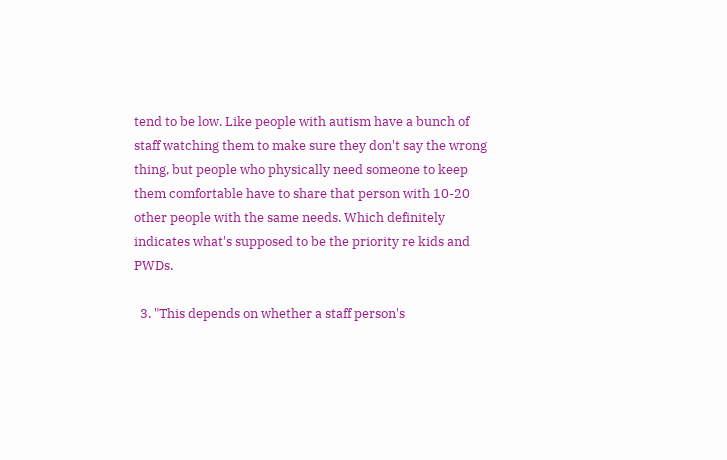tend to be low. Like people with autism have a bunch of staff watching them to make sure they don't say the wrong thing, but people who physically need someone to keep them comfortable have to share that person with 10-20 other people with the same needs. Which definitely indicates what's supposed to be the priority re kids and PWDs.

  3. "This depends on whether a staff person's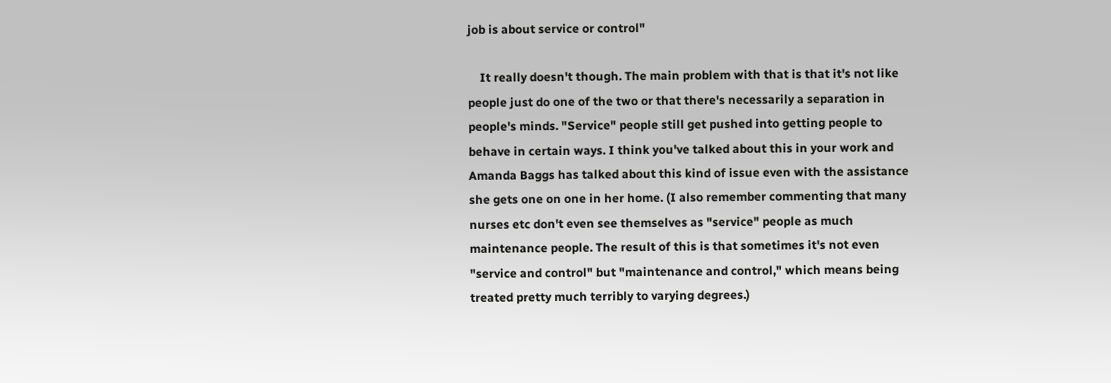job is about service or control"

    It really doesn't though. The main problem with that is that it's not like people just do one of the two or that there's necessarily a separation in people's minds. "Service" people still get pushed into getting people to behave in certain ways. I think you've talked about this in your work and Amanda Baggs has talked about this kind of issue even with the assistance she gets one on one in her home. (I also remember commenting that many nurses etc don't even see themselves as "service" people as much maintenance people. The result of this is that sometimes it's not even "service and control" but "maintenance and control," which means being treated pretty much terribly to varying degrees.)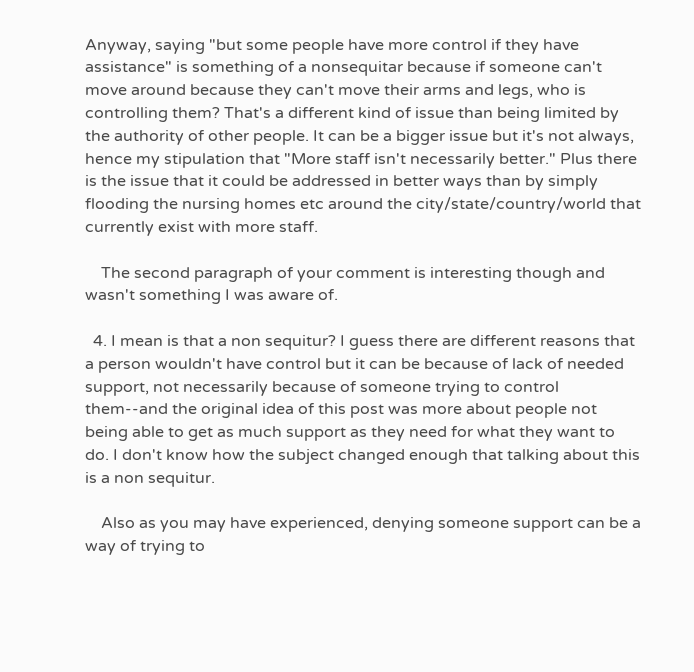Anyway, saying "but some people have more control if they have assistance" is something of a nonsequitar because if someone can't move around because they can't move their arms and legs, who is controlling them? That's a different kind of issue than being limited by the authority of other people. It can be a bigger issue but it's not always, hence my stipulation that "More staff isn't necessarily better." Plus there is the issue that it could be addressed in better ways than by simply flooding the nursing homes etc around the city/state/country/world that currently exist with more staff.

    The second paragraph of your comment is interesting though and wasn't something I was aware of.

  4. I mean is that a non sequitur? I guess there are different reasons that a person wouldn't have control but it can be because of lack of needed support, not necessarily because of someone trying to control them--and the original idea of this post was more about people not being able to get as much support as they need for what they want to do. I don't know how the subject changed enough that talking about this is a non sequitur.

    Also as you may have experienced, denying someone support can be a way of trying to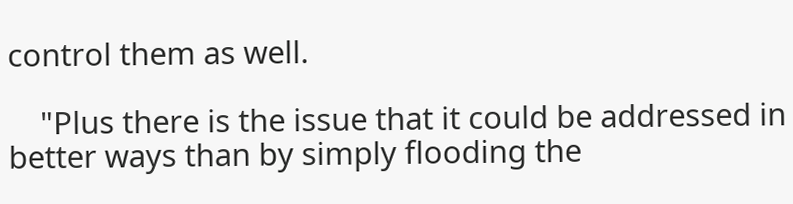control them as well.

    "Plus there is the issue that it could be addressed in better ways than by simply flooding the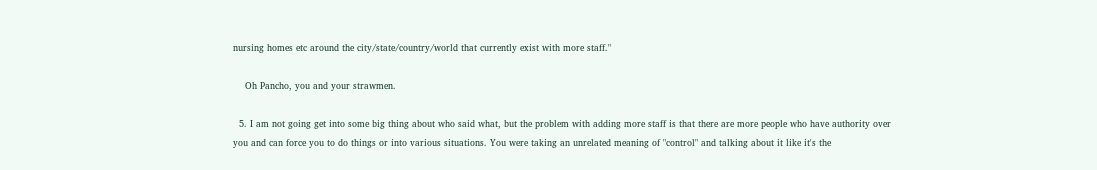nursing homes etc around the city/state/country/world that currently exist with more staff."

    Oh Pancho, you and your strawmen.

  5. I am not going get into some big thing about who said what, but the problem with adding more staff is that there are more people who have authority over you and can force you to do things or into various situations. You were taking an unrelated meaning of "control" and talking about it like it's the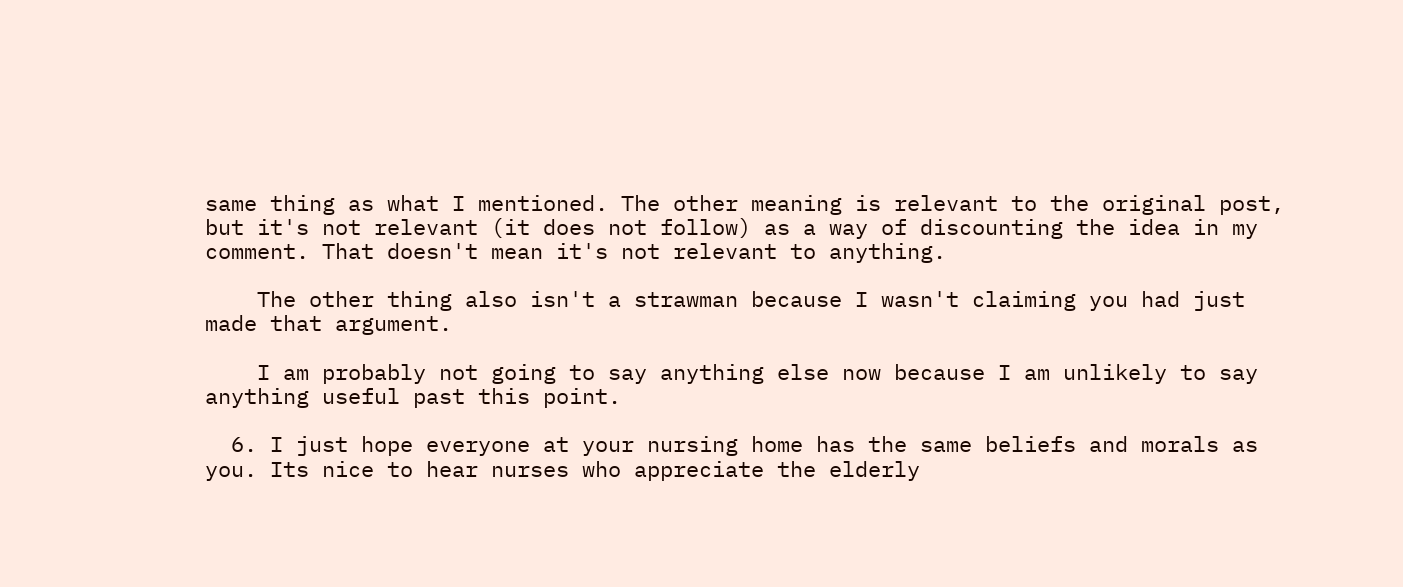same thing as what I mentioned. The other meaning is relevant to the original post, but it's not relevant (it does not follow) as a way of discounting the idea in my comment. That doesn't mean it's not relevant to anything.

    The other thing also isn't a strawman because I wasn't claiming you had just made that argument.

    I am probably not going to say anything else now because I am unlikely to say anything useful past this point.

  6. I just hope everyone at your nursing home has the same beliefs and morals as you. Its nice to hear nurses who appreciate the elderly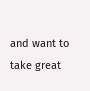and want to take great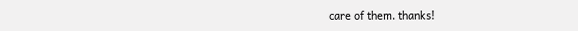care of them. thanks!